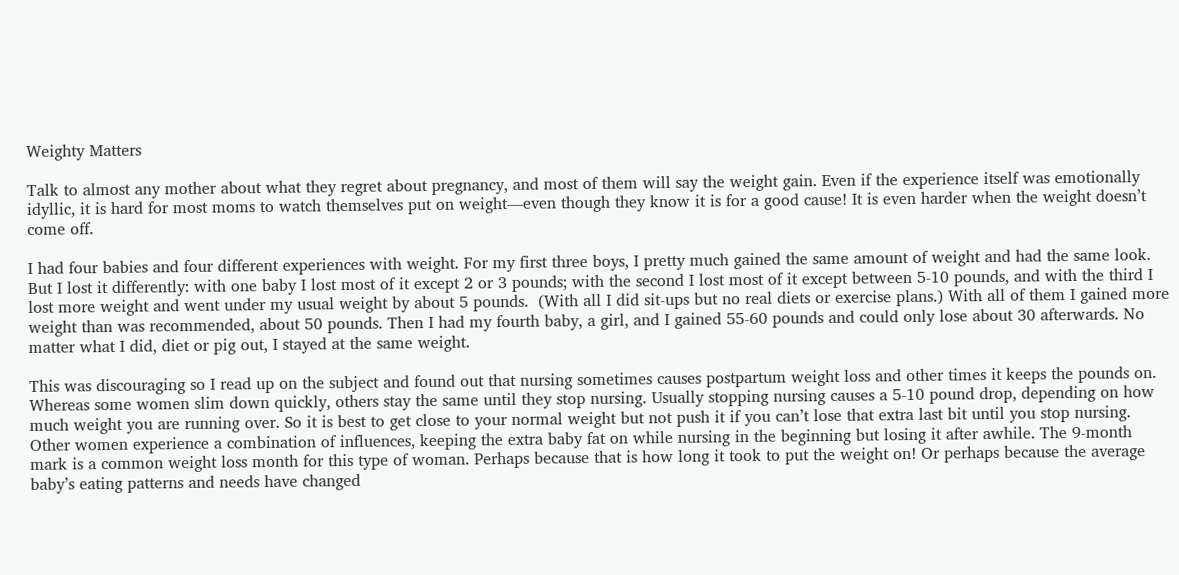Weighty Matters

Talk to almost any mother about what they regret about pregnancy, and most of them will say the weight gain. Even if the experience itself was emotionally idyllic, it is hard for most moms to watch themselves put on weight—even though they know it is for a good cause! It is even harder when the weight doesn’t come off.

I had four babies and four different experiences with weight. For my first three boys, I pretty much gained the same amount of weight and had the same look. But I lost it differently: with one baby I lost most of it except 2 or 3 pounds; with the second I lost most of it except between 5-10 pounds, and with the third I lost more weight and went under my usual weight by about 5 pounds.  (With all I did sit-ups but no real diets or exercise plans.) With all of them I gained more weight than was recommended, about 50 pounds. Then I had my fourth baby, a girl, and I gained 55-60 pounds and could only lose about 30 afterwards. No matter what I did, diet or pig out, I stayed at the same weight.

This was discouraging so I read up on the subject and found out that nursing sometimes causes postpartum weight loss and other times it keeps the pounds on. Whereas some women slim down quickly, others stay the same until they stop nursing. Usually stopping nursing causes a 5-10 pound drop, depending on how much weight you are running over. So it is best to get close to your normal weight but not push it if you can’t lose that extra last bit until you stop nursing. Other women experience a combination of influences, keeping the extra baby fat on while nursing in the beginning but losing it after awhile. The 9-month mark is a common weight loss month for this type of woman. Perhaps because that is how long it took to put the weight on! Or perhaps because the average baby’s eating patterns and needs have changed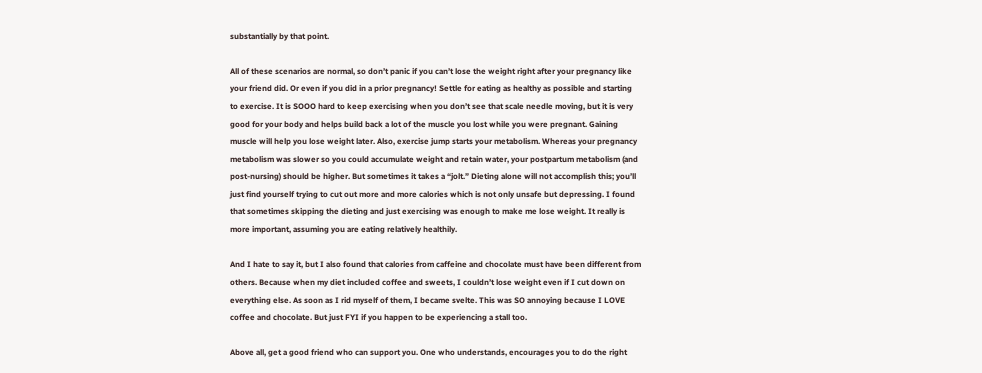substantially by that point.

All of these scenarios are normal, so don’t panic if you can’t lose the weight right after your pregnancy like your friend did. Or even if you did in a prior pregnancy! Settle for eating as healthy as possible and starting to exercise. It is SOOO hard to keep exercising when you don’t see that scale needle moving, but it is very good for your body and helps build back a lot of the muscle you lost while you were pregnant. Gaining muscle will help you lose weight later. Also, exercise jump starts your metabolism. Whereas your pregnancy metabolism was slower so you could accumulate weight and retain water, your postpartum metabolism (and post-nursing) should be higher. But sometimes it takes a “jolt.” Dieting alone will not accomplish this; you’ll just find yourself trying to cut out more and more calories which is not only unsafe but depressing. I found that sometimes skipping the dieting and just exercising was enough to make me lose weight. It really is more important, assuming you are eating relatively healthily.

And I hate to say it, but I also found that calories from caffeine and chocolate must have been different from others. Because when my diet included coffee and sweets, I couldn’t lose weight even if I cut down on everything else. As soon as I rid myself of them, I became svelte. This was SO annoying because I LOVE coffee and chocolate. But just FYI if you happen to be experiencing a stall too.

Above all, get a good friend who can support you. One who understands, encourages you to do the right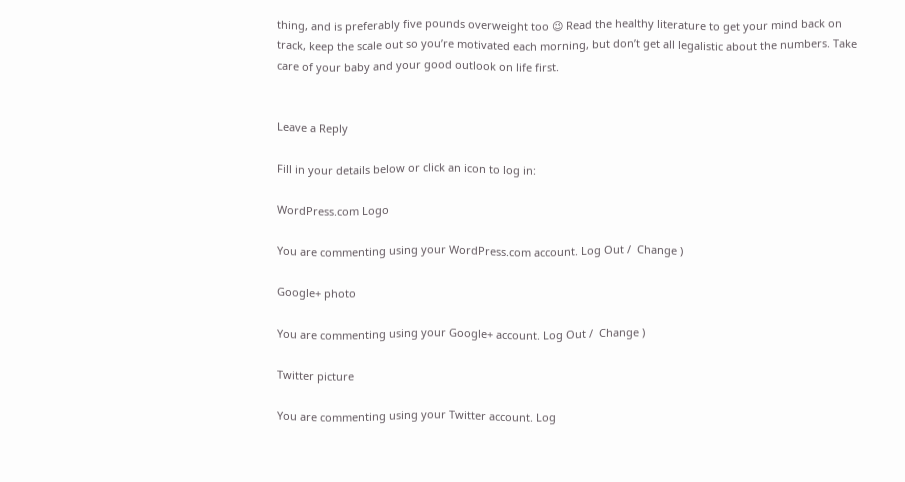thing, and is preferably five pounds overweight too 😉 Read the healthy literature to get your mind back on track, keep the scale out so you’re motivated each morning, but don’t get all legalistic about the numbers. Take care of your baby and your good outlook on life first.


Leave a Reply

Fill in your details below or click an icon to log in:

WordPress.com Logo

You are commenting using your WordPress.com account. Log Out /  Change )

Google+ photo

You are commenting using your Google+ account. Log Out /  Change )

Twitter picture

You are commenting using your Twitter account. Log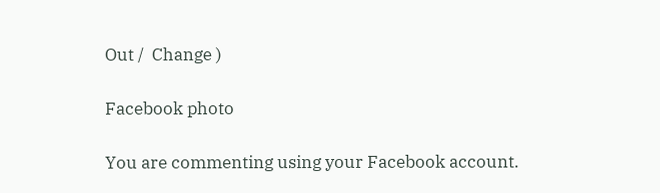Out /  Change )

Facebook photo

You are commenting using your Facebook account.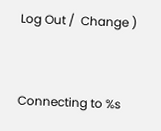Log Out /  Change )


Connecting to %s